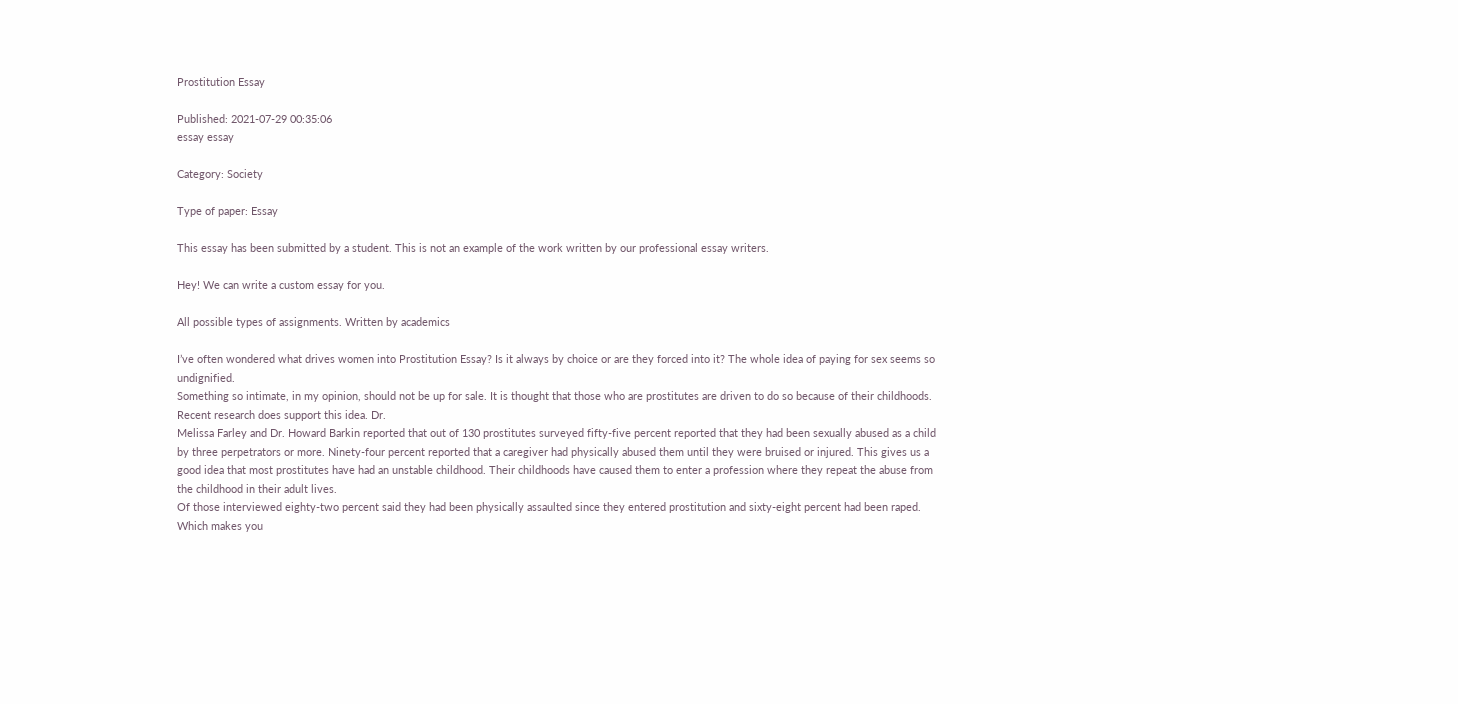Prostitution Essay

Published: 2021-07-29 00:35:06
essay essay

Category: Society

Type of paper: Essay

This essay has been submitted by a student. This is not an example of the work written by our professional essay writers.

Hey! We can write a custom essay for you.

All possible types of assignments. Written by academics

I’ve often wondered what drives women into Prostitution Essay? Is it always by choice or are they forced into it? The whole idea of paying for sex seems so undignified.
Something so intimate, in my opinion, should not be up for sale. It is thought that those who are prostitutes are driven to do so because of their childhoods. Recent research does support this idea. Dr.
Melissa Farley and Dr. Howard Barkin reported that out of 130 prostitutes surveyed fifty-five percent reported that they had been sexually abused as a child by three perpetrators or more. Ninety-four percent reported that a caregiver had physically abused them until they were bruised or injured. This gives us a good idea that most prostitutes have had an unstable childhood. Their childhoods have caused them to enter a profession where they repeat the abuse from the childhood in their adult lives.
Of those interviewed eighty-two percent said they had been physically assaulted since they entered prostitution and sixty-eight percent had been raped. Which makes you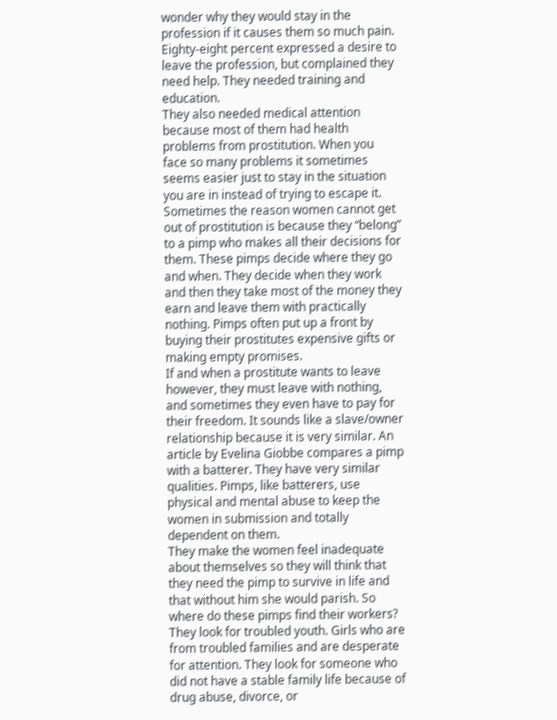wonder why they would stay in the profession if it causes them so much pain. Eighty-eight percent expressed a desire to leave the profession, but complained they need help. They needed training and education.
They also needed medical attention because most of them had health problems from prostitution. When you face so many problems it sometimes seems easier just to stay in the situation you are in instead of trying to escape it. Sometimes the reason women cannot get out of prostitution is because they “belong” to a pimp who makes all their decisions for them. These pimps decide where they go and when. They decide when they work and then they take most of the money they earn and leave them with practically nothing. Pimps often put up a front by buying their prostitutes expensive gifts or making empty promises.
If and when a prostitute wants to leave however, they must leave with nothing, and sometimes they even have to pay for their freedom. It sounds like a slave/owner relationship because it is very similar. An article by Evelina Giobbe compares a pimp with a batterer. They have very similar qualities. Pimps, like batterers, use physical and mental abuse to keep the women in submission and totally dependent on them.
They make the women feel inadequate about themselves so they will think that they need the pimp to survive in life and that without him she would parish. So where do these pimps find their workers? They look for troubled youth. Girls who are from troubled families and are desperate for attention. They look for someone who did not have a stable family life because of drug abuse, divorce, or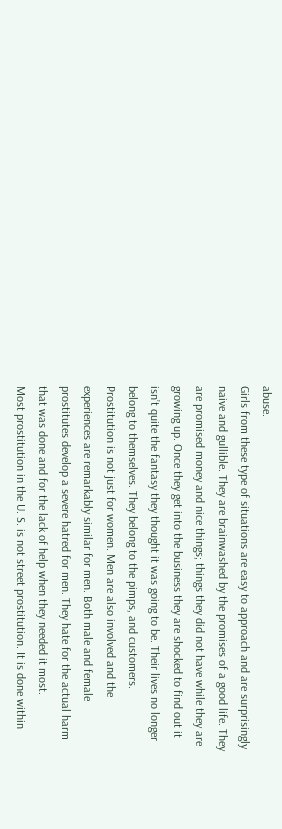abuse.
Girls from these type of situations are easy to approach and are surprisingly naive and gullible. They are brainwashed by the promises of a good life. They are promised money and nice things; things they did not have while they are growing up. Once they get into the business they are shocked to find out it isn’t quite the fantasy they thought it was going to be. Their lives no longer belong to themselves. They belong to the pimps, and customers.
Prostitution is not just for women. Men are also involved and the experiences are remarkably similar for men. Both male and female prostitutes develop a severe hatred for men. They hate for the actual harm that was done and for the lack of help when they needed it most.
Most prostitution in the U. S. is not street prostitution. It is done within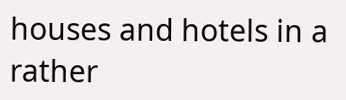houses and hotels in a rather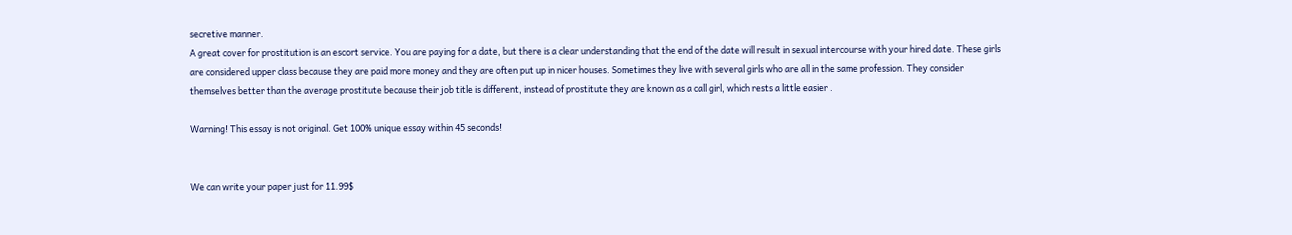secretive manner.
A great cover for prostitution is an escort service. You are paying for a date, but there is a clear understanding that the end of the date will result in sexual intercourse with your hired date. These girls are considered upper class because they are paid more money and they are often put up in nicer houses. Sometimes they live with several girls who are all in the same profession. They consider themselves better than the average prostitute because their job title is different, instead of prostitute they are known as a call girl, which rests a little easier .

Warning! This essay is not original. Get 100% unique essay within 45 seconds!


We can write your paper just for 11.99$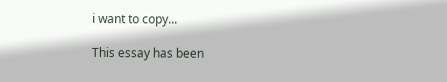i want to copy...

This essay has been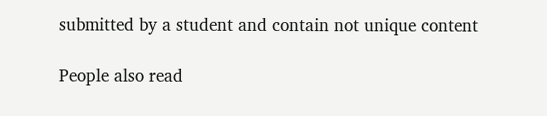submitted by a student and contain not unique content

People also read